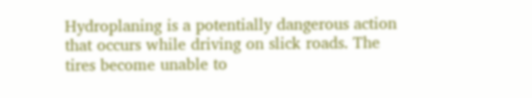Hydroplaning is a potentially dangerous action that occurs while driving on slick roads. The tires become unable to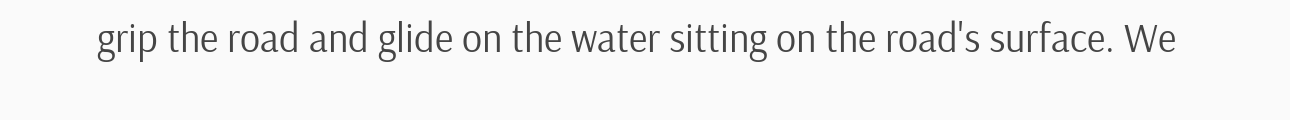grip the road and glide on the water sitting on the road's surface. We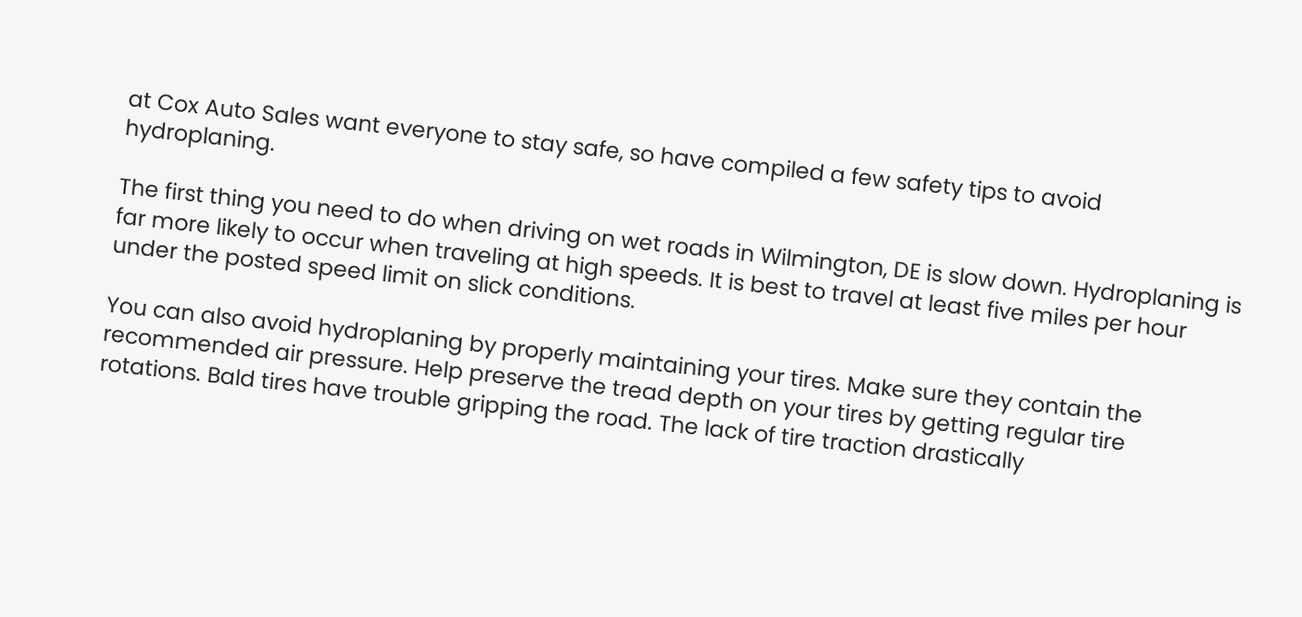at Cox Auto Sales want everyone to stay safe, so have compiled a few safety tips to avoid hydroplaning.

The first thing you need to do when driving on wet roads in Wilmington, DE is slow down. Hydroplaning is far more likely to occur when traveling at high speeds. It is best to travel at least five miles per hour under the posted speed limit on slick conditions.

You can also avoid hydroplaning by properly maintaining your tires. Make sure they contain the recommended air pressure. Help preserve the tread depth on your tires by getting regular tire rotations. Bald tires have trouble gripping the road. The lack of tire traction drastically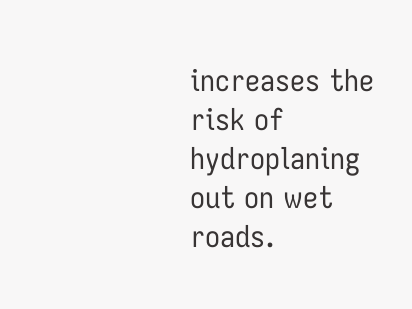increases the risk of hydroplaning out on wet roads.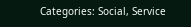Categories: Social, Service